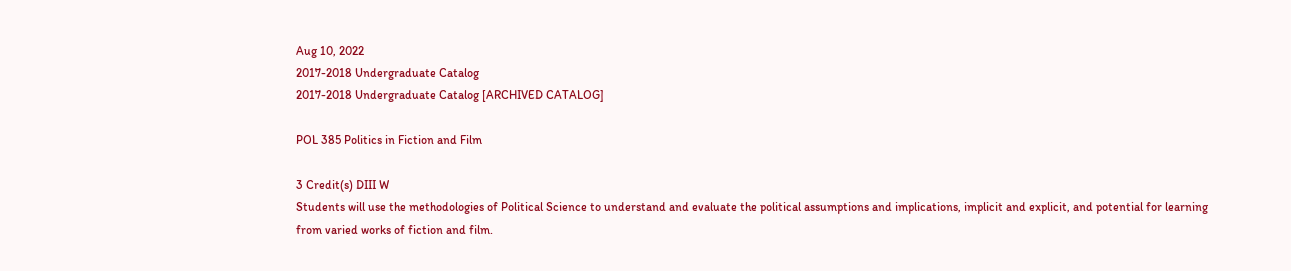Aug 10, 2022
2017-2018 Undergraduate Catalog
2017-2018 Undergraduate Catalog [ARCHIVED CATALOG]

POL 385 Politics in Fiction and Film

3 Credit(s) DIII W
Students will use the methodologies of Political Science to understand and evaluate the political assumptions and implications, implicit and explicit, and potential for learning from varied works of fiction and film.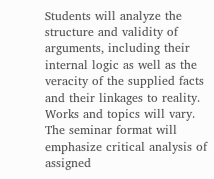Students will analyze the structure and validity of arguments, including their internal logic as well as the veracity of the supplied facts and their linkages to reality.  Works and topics will vary.  The seminar format will emphasize critical analysis of assigned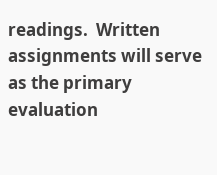readings.  Written assignments will serve as the primary evaluation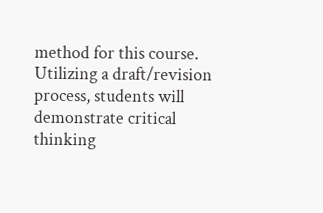method for this course.  Utilizing a draft/revision process, students will demonstrate critical thinking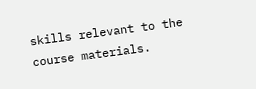skills relevant to the course materials.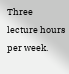Three lecture hours per week.